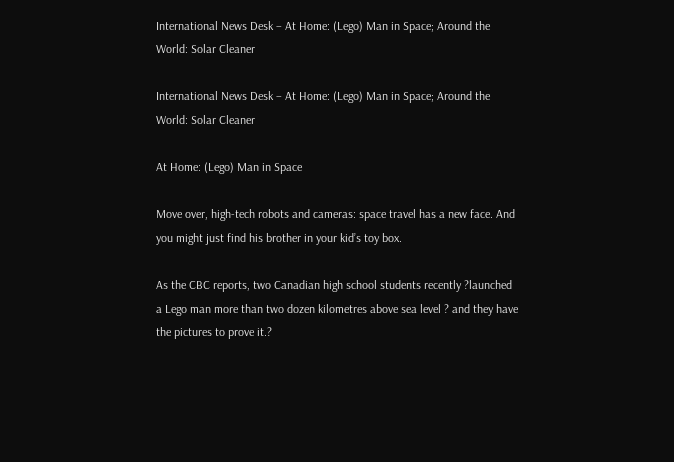International News Desk – At Home: (Lego) Man in Space; Around the World: Solar Cleaner

International News Desk – At Home: (Lego) Man in Space; Around the World: Solar Cleaner

At Home: (Lego) Man in Space

Move over, high-tech robots and cameras: space travel has a new face. And you might just find his brother in your kid’s toy box.

As the CBC reports, two Canadian high school students recently ?launched a Lego man more than two dozen kilometres above sea level ? and they have the pictures to prove it.?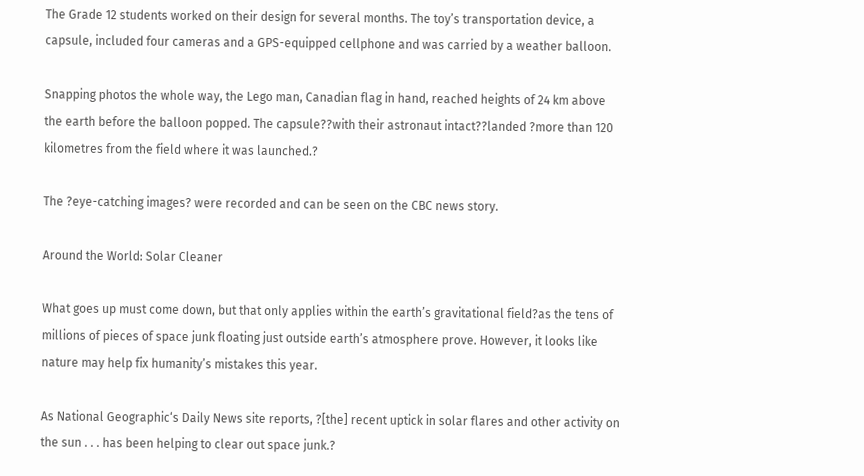The Grade 12 students worked on their design for several months. The toy’s transportation device, a capsule, included four cameras and a GPS-equipped cellphone and was carried by a weather balloon.

Snapping photos the whole way, the Lego man, Canadian flag in hand, reached heights of 24 km above the earth before the balloon popped. The capsule??with their astronaut intact??landed ?more than 120 kilometres from the field where it was launched.?

The ?eye-catching images? were recorded and can be seen on the CBC news story.

Around the World: Solar Cleaner

What goes up must come down, but that only applies within the earth’s gravitational field?as the tens of millions of pieces of space junk floating just outside earth’s atmosphere prove. However, it looks like nature may help fix humanity’s mistakes this year.

As National Geographic‘s Daily News site reports, ?[the] recent uptick in solar flares and other activity on the sun . . . has been helping to clear out space junk.?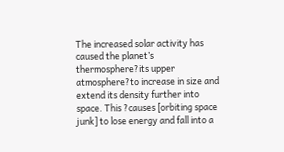The increased solar activity has caused the planet’s thermosphere?its upper atmosphere?to increase in size and extend its density further into space. This ?causes [orbiting space junk] to lose energy and fall into a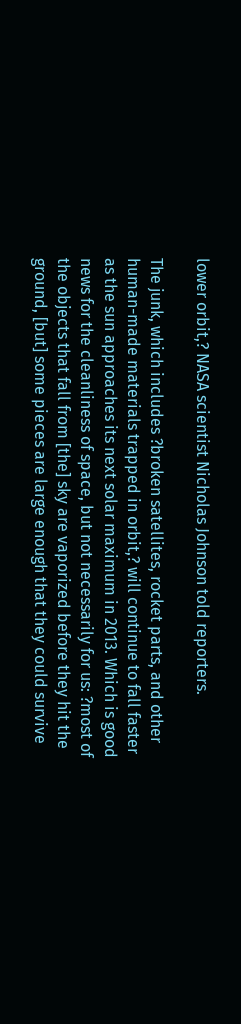lower orbit,? NASA scientist Nicholas Johnson told reporters.

The junk, which includes ?broken satellites, rocket parts, and other human-made materials trapped in orbit,? will continue to fall faster as the sun approaches its next solar maximum in 2013. Which is good news for the cleanliness of space, but not necessarily for us: ?most of the objects that fall from [the] sky are vaporized before they hit the ground, [but] some pieces are large enough that they could survive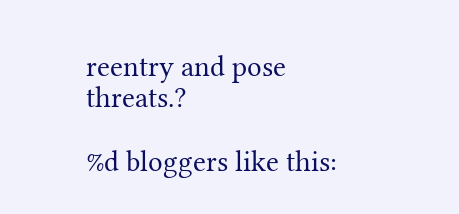reentry and pose threats.?

%d bloggers like this: